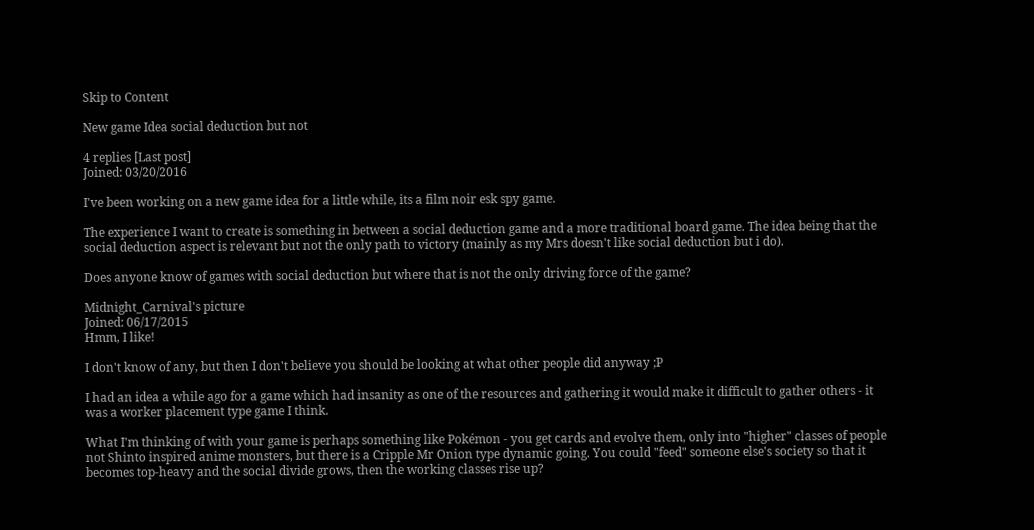Skip to Content

New game Idea social deduction but not

4 replies [Last post]
Joined: 03/20/2016

I've been working on a new game idea for a little while, its a film noir esk spy game.

The experience I want to create is something in between a social deduction game and a more traditional board game. The idea being that the social deduction aspect is relevant but not the only path to victory (mainly as my Mrs doesn't like social deduction but i do).

Does anyone know of games with social deduction but where that is not the only driving force of the game?

Midnight_Carnival's picture
Joined: 06/17/2015
Hmm, I like!

I don't know of any, but then I don't believe you should be looking at what other people did anyway ;P

I had an idea a while ago for a game which had insanity as one of the resources and gathering it would make it difficult to gather others - it was a worker placement type game I think.

What I'm thinking of with your game is perhaps something like Pokémon - you get cards and evolve them, only into "higher" classes of people not Shinto inspired anime monsters, but there is a Cripple Mr Onion type dynamic going. You could "feed" someone else's society so that it becomes top-heavy and the social divide grows, then the working classes rise up?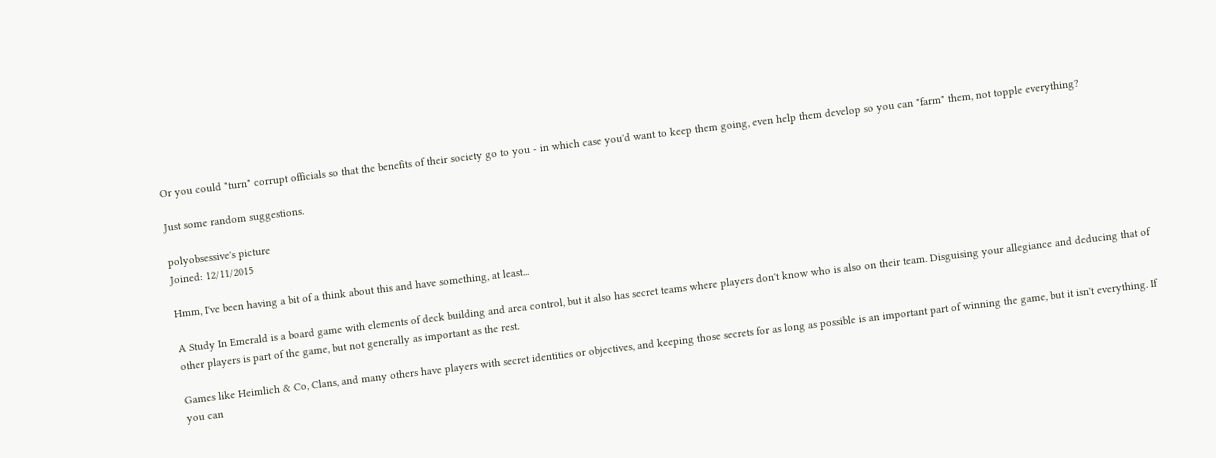Or you could "turn" corrupt officials so that the benefits of their society go to you - in which case you'd want to keep them going, even help them develop so you can "farm" them, not topple everything?

Just some random suggestions.

polyobsessive's picture
Joined: 12/11/2015

Hmm, I've been having a bit of a think about this and have something, at least...

A Study In Emerald is a board game with elements of deck building and area control, but it also has secret teams where players don't know who is also on their team. Disguising your allegiance and deducing that of other players is part of the game, but not generally as important as the rest.

Games like Heimlich & Co, Clans, and many others have players with secret identities or objectives, and keeping those secrets for as long as possible is an important part of winning the game, but it isn't everything. If you can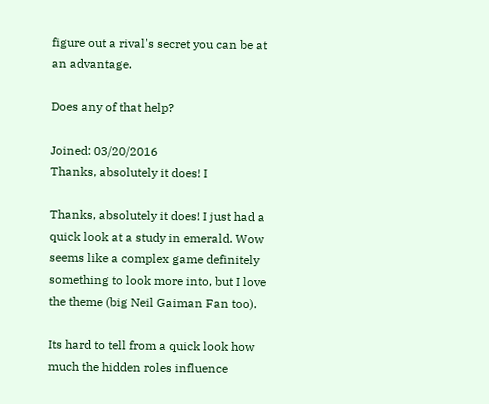figure out a rival's secret you can be at an advantage.

Does any of that help?

Joined: 03/20/2016
Thanks, absolutely it does! I

Thanks, absolutely it does! I just had a quick look at a study in emerald. Wow seems like a complex game definitely something to look more into, but I love the theme (big Neil Gaiman Fan too).

Its hard to tell from a quick look how much the hidden roles influence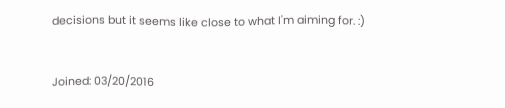decisions but it seems like close to what I'm aiming for. :)


Joined: 03/20/2016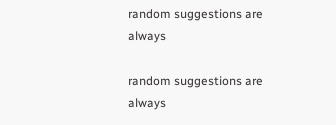random suggestions are always

random suggestions are always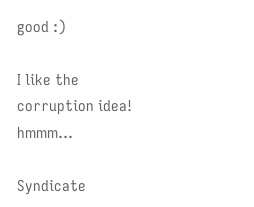good :)

I like the corruption idea! hmmm...

Syndicate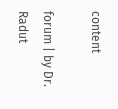content

forum | by Dr. Radut